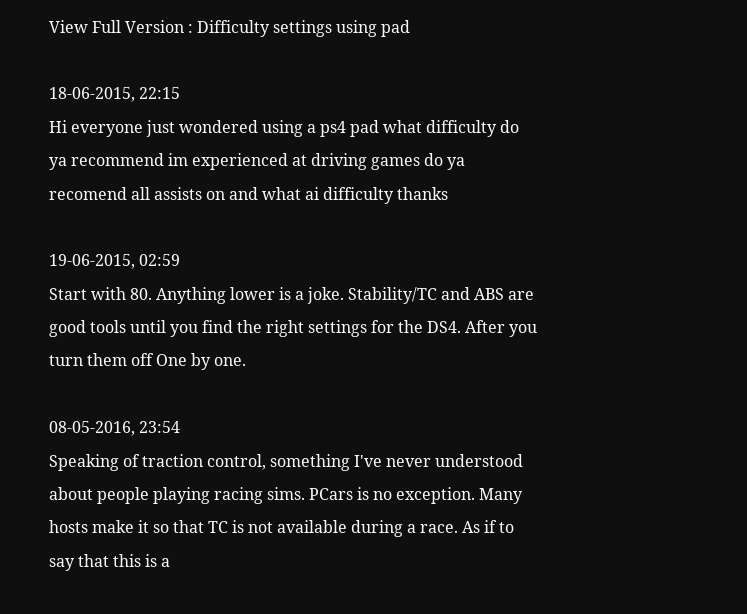View Full Version : Difficulty settings using pad

18-06-2015, 22:15
Hi everyone just wondered using a ps4 pad what difficulty do ya recommend im experienced at driving games do ya recomend all assists on and what ai difficulty thanks

19-06-2015, 02:59
Start with 80. Anything lower is a joke. Stability/TC and ABS are good tools until you find the right settings for the DS4. After you turn them off One by one.

08-05-2016, 23:54
Speaking of traction control, something I've never understood about people playing racing sims. PCars is no exception. Many hosts make it so that TC is not available during a race. As if to say that this is a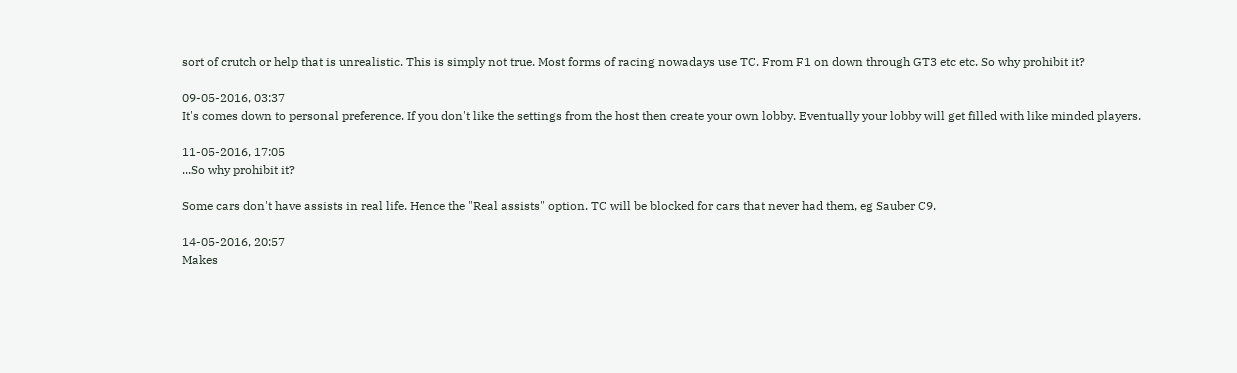sort of crutch or help that is unrealistic. This is simply not true. Most forms of racing nowadays use TC. From F1 on down through GT3 etc etc. So why prohibit it?

09-05-2016, 03:37
It's comes down to personal preference. If you don't like the settings from the host then create your own lobby. Eventually your lobby will get filled with like minded players.

11-05-2016, 17:05
...So why prohibit it?

Some cars don't have assists in real life. Hence the "Real assists" option. TC will be blocked for cars that never had them, eg Sauber C9.

14-05-2016, 20:57
Makes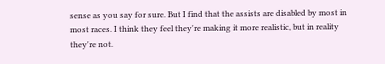sense as you say for sure. But I find that the assists are disabled by most in most races. I think they feel they're making it more realistic, but in reality they're not.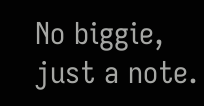No biggie, just a note.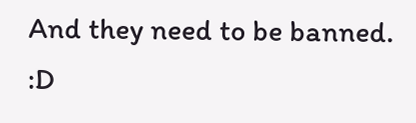And they need to be banned. :D